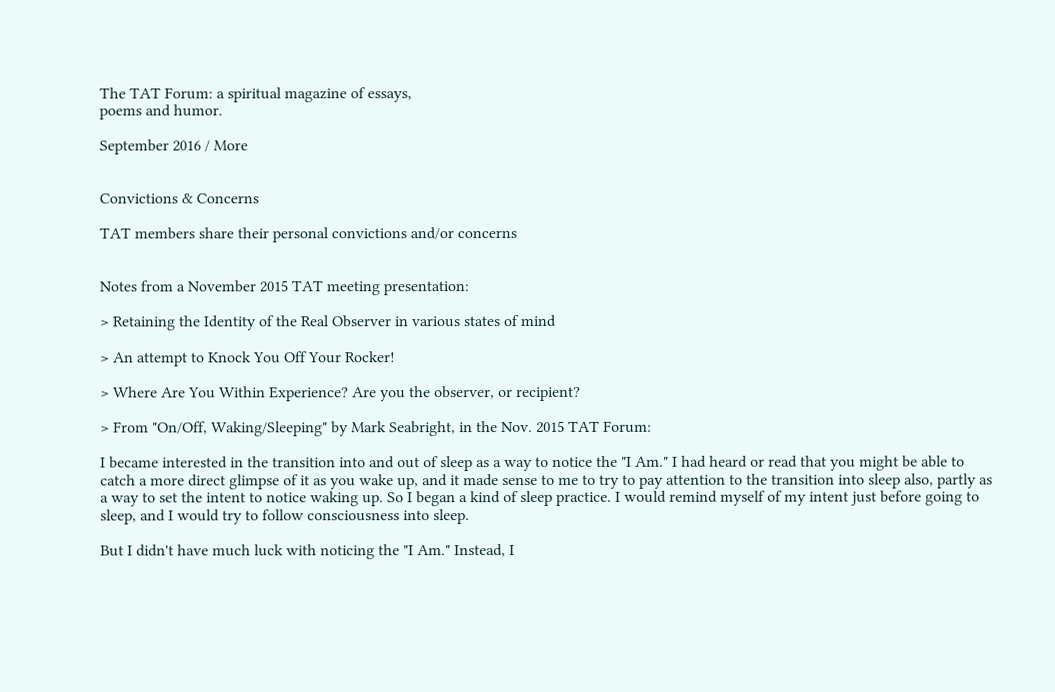The TAT Forum: a spiritual magazine of essays,
poems and humor.

September 2016 / More


Convictions & Concerns

TAT members share their personal convictions and/or concerns


Notes from a November 2015 TAT meeting presentation:

> Retaining the Identity of the Real Observer in various states of mind

> An attempt to Knock You Off Your Rocker!

> Where Are You Within Experience? Are you the observer, or recipient?

> From "On/Off, Waking/Sleeping" by Mark Seabright, in the Nov. 2015 TAT Forum:

I became interested in the transition into and out of sleep as a way to notice the "I Am." I had heard or read that you might be able to catch a more direct glimpse of it as you wake up, and it made sense to me to try to pay attention to the transition into sleep also, partly as a way to set the intent to notice waking up. So I began a kind of sleep practice. I would remind myself of my intent just before going to sleep, and I would try to follow consciousness into sleep.

But I didn't have much luck with noticing the "I Am." Instead, I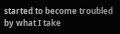started to become troubled by what I take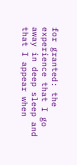for granted: the experience that I go away in deep sleep and that I appear when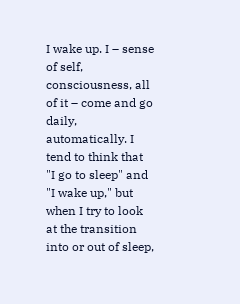I wake up. I – sense of self, consciousness, all of it – come and go daily, automatically. I tend to think that "I go to sleep" and "I wake up," but when I try to look at the transition into or out of sleep,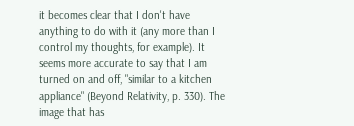it becomes clear that I don't have anything to do with it (any more than I control my thoughts, for example). It seems more accurate to say that I am turned on and off, "similar to a kitchen appliance" (Beyond Relativity, p. 330). The image that has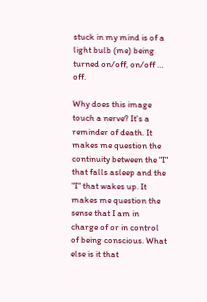stuck in my mind is of a light bulb (me) being turned on/off, on/off … off.

Why does this image touch a nerve? It's a reminder of death. It makes me question the continuity between the "I" that falls asleep and the "I" that wakes up. It makes me question the sense that I am in charge of or in control of being conscious. What else is it that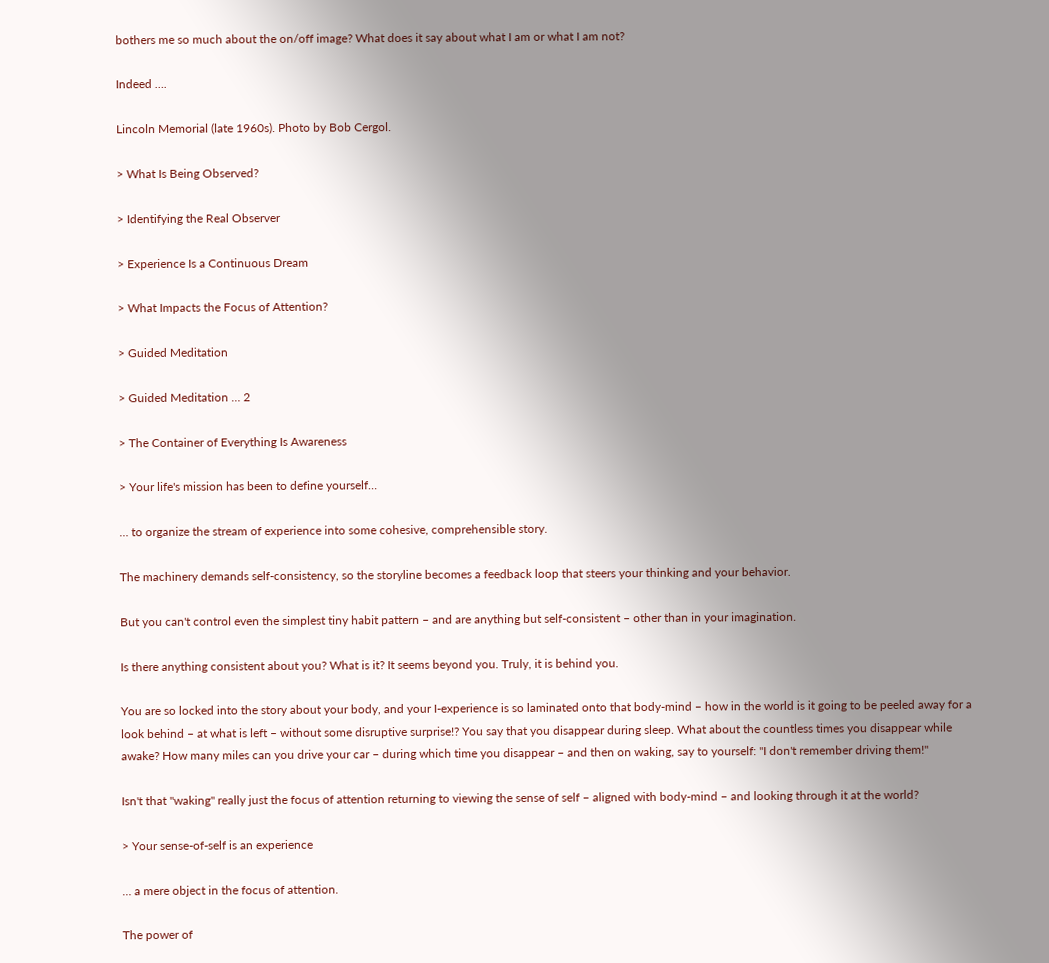bothers me so much about the on/off image? What does it say about what I am or what I am not?

Indeed ….

Lincoln Memorial (late 1960s). Photo by Bob Cergol.

> What Is Being Observed?

> Identifying the Real Observer

> Experience Is a Continuous Dream

> What Impacts the Focus of Attention?

> Guided Meditation

> Guided Meditation … 2

> The Container of Everything Is Awareness

> Your life's mission has been to define yourself…

… to organize the stream of experience into some cohesive, comprehensible story.

The machinery demands self-consistency, so the storyline becomes a feedback loop that steers your thinking and your behavior.

But you can't control even the simplest tiny habit pattern – and are anything but self-consistent – other than in your imagination.

Is there anything consistent about you? What is it? It seems beyond you. Truly, it is behind you.

You are so locked into the story about your body, and your I-experience is so laminated onto that body-mind – how in the world is it going to be peeled away for a look behind – at what is left – without some disruptive surprise!? You say that you disappear during sleep. What about the countless times you disappear while awake? How many miles can you drive your car – during which time you disappear – and then on waking, say to yourself: "I don't remember driving them!"

Isn't that "waking" really just the focus of attention returning to viewing the sense of self – aligned with body-mind – and looking through it at the world?

> Your sense-of-self is an experience

… a mere object in the focus of attention.

The power of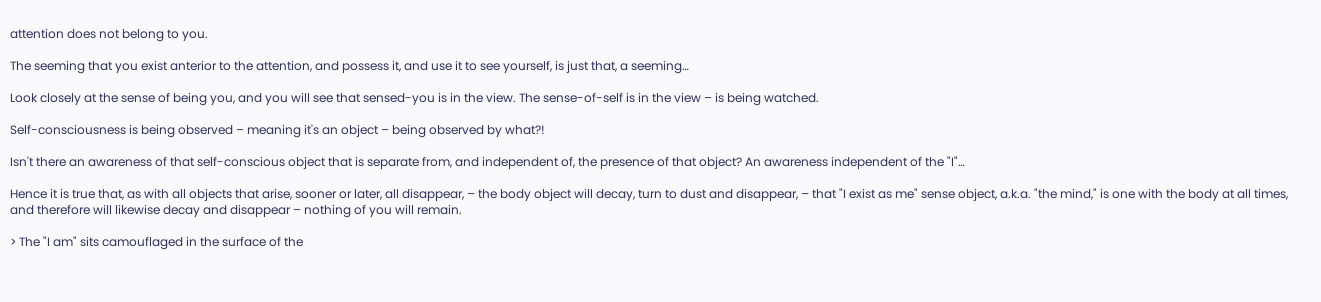attention does not belong to you.

The seeming that you exist anterior to the attention, and possess it, and use it to see yourself, is just that, a seeming…

Look closely at the sense of being you, and you will see that sensed-you is in the view. The sense-of-self is in the view – is being watched.

Self-consciousness is being observed – meaning it's an object – being observed by what?!

Isn't there an awareness of that self-conscious object that is separate from, and independent of, the presence of that object? An awareness independent of the "I"…

Hence it is true that, as with all objects that arise, sooner or later, all disappear, – the body object will decay, turn to dust and disappear, – that "I exist as me" sense object, a.k.a. "the mind," is one with the body at all times, and therefore will likewise decay and disappear – nothing of you will remain.

> The "I am" sits camouflaged in the surface of the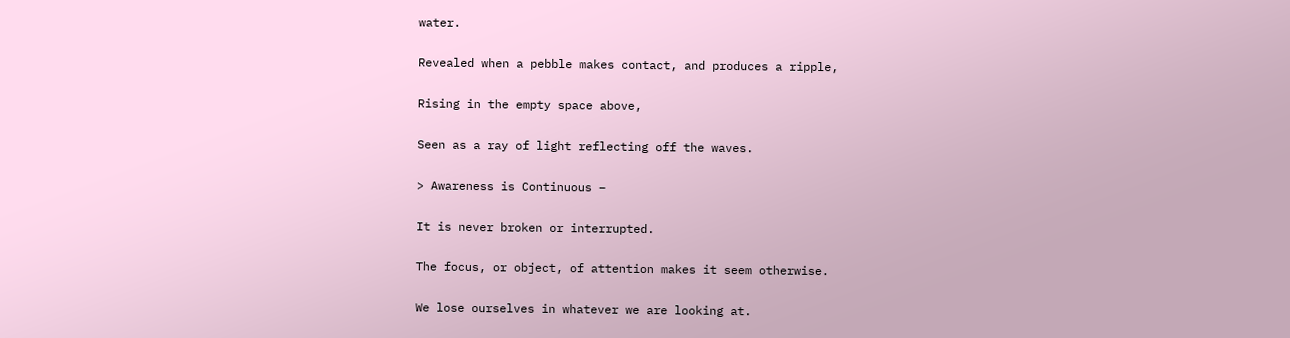water.

Revealed when a pebble makes contact, and produces a ripple,

Rising in the empty space above,

Seen as a ray of light reflecting off the waves.

> Awareness is Continuous –

It is never broken or interrupted.

The focus, or object, of attention makes it seem otherwise.

We lose ourselves in whatever we are looking at.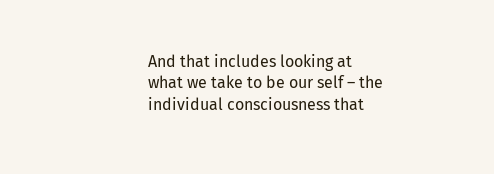And that includes looking at what we take to be our self – the individual consciousness that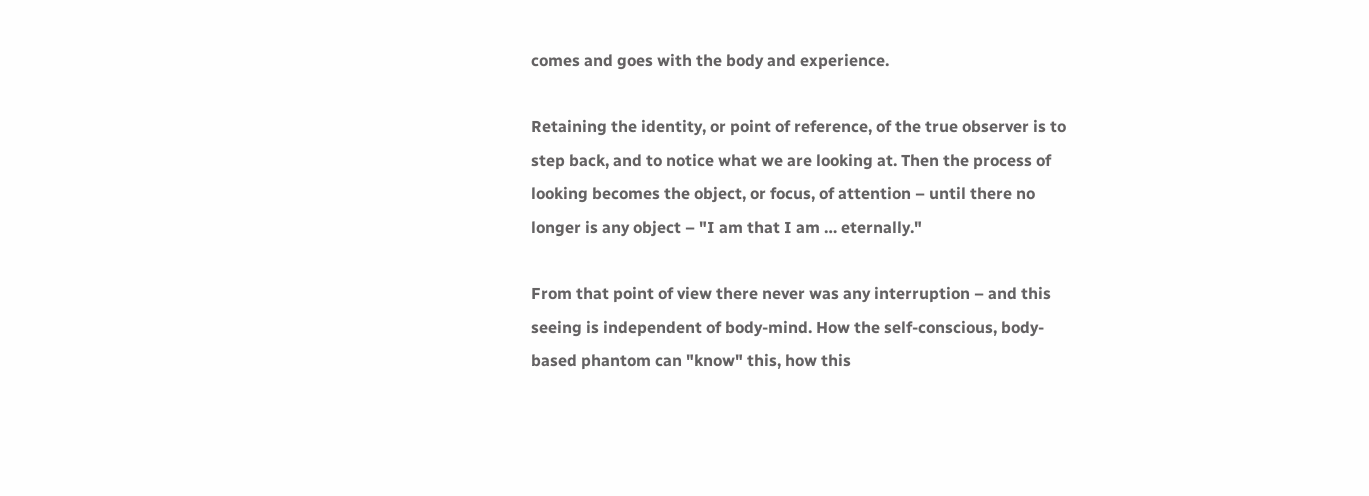comes and goes with the body and experience.

Retaining the identity, or point of reference, of the true observer is to step back, and to notice what we are looking at. Then the process of looking becomes the object, or focus, of attention – until there no longer is any object – "I am that I am … eternally."

From that point of view there never was any interruption – and this seeing is independent of body-mind. How the self-conscious, body-based phantom can "know" this, how this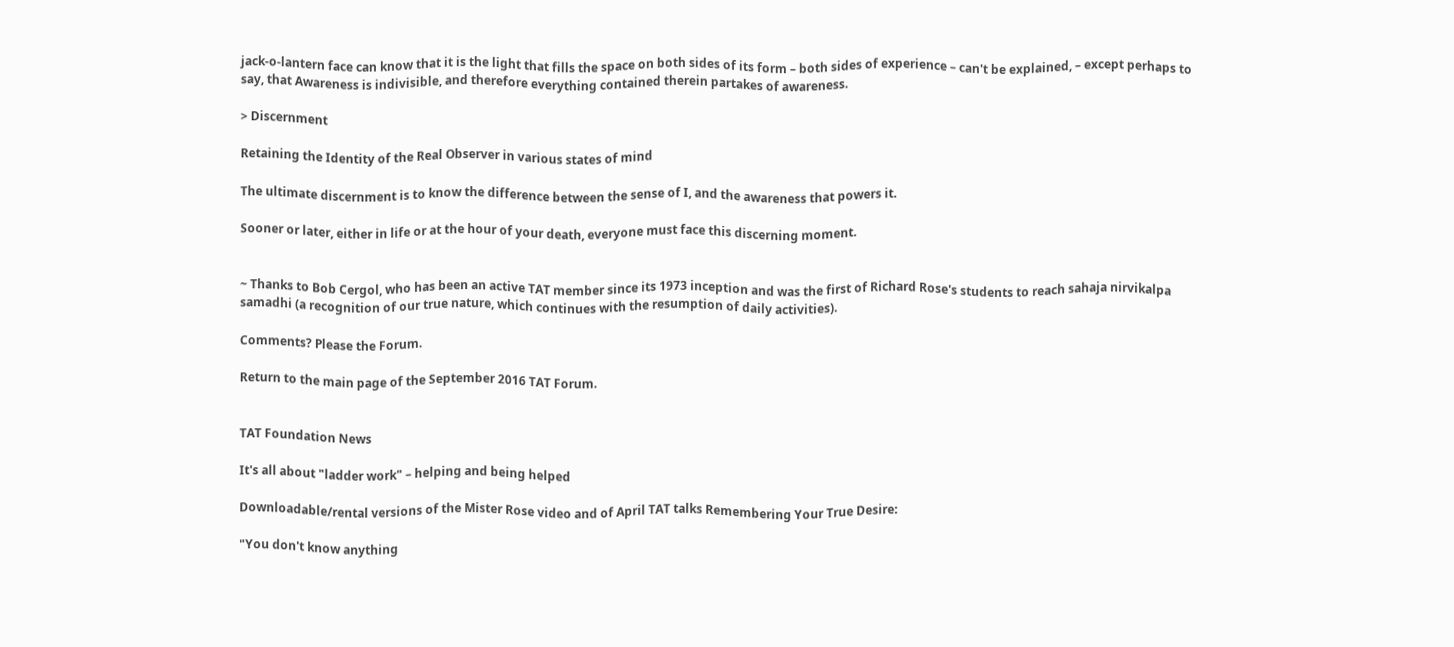jack-o-lantern face can know that it is the light that fills the space on both sides of its form – both sides of experience – can't be explained, – except perhaps to say, that Awareness is indivisible, and therefore everything contained therein partakes of awareness.

> Discernment

Retaining the Identity of the Real Observer in various states of mind

The ultimate discernment is to know the difference between the sense of I, and the awareness that powers it.

Sooner or later, either in life or at the hour of your death, everyone must face this discerning moment.


~ Thanks to Bob Cergol, who has been an active TAT member since its 1973 inception and was the first of Richard Rose's students to reach sahaja nirvikalpa samadhi (a recognition of our true nature, which continues with the resumption of daily activities).

Comments? Please the Forum.

Return to the main page of the September 2016 TAT Forum.


TAT Foundation News

It's all about "ladder work" – helping and being helped

Downloadable/rental versions of the Mister Rose video and of April TAT talks Remembering Your True Desire:

"You don't know anything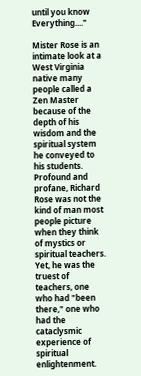until you know Everything...."

Mister Rose is an intimate look at a West Virginia native many people called a Zen Master because of the depth of his wisdom and the spiritual system he conveyed to his students. Profound and profane, Richard Rose was not the kind of man most people picture when they think of mystics or spiritual teachers. Yet, he was the truest of teachers, one who had "been there," one who had the cataclysmic experience of spiritual enlightenment.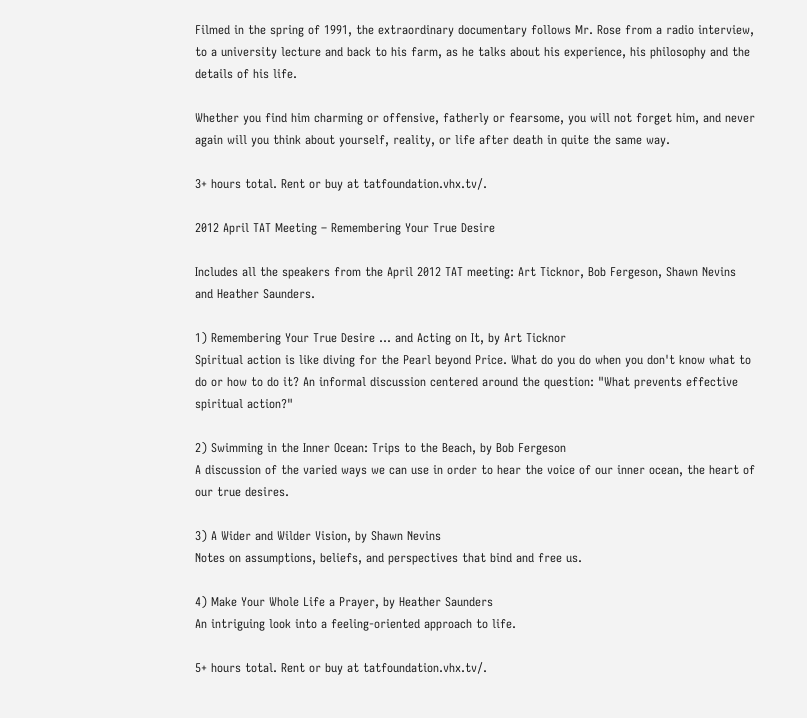Filmed in the spring of 1991, the extraordinary documentary follows Mr. Rose from a radio interview, to a university lecture and back to his farm, as he talks about his experience, his philosophy and the details of his life.

Whether you find him charming or offensive, fatherly or fearsome, you will not forget him, and never again will you think about yourself, reality, or life after death in quite the same way.

3+ hours total. Rent or buy at tatfoundation.vhx.tv/.

2012 April TAT Meeting – Remembering Your True Desire

Includes all the speakers from the April 2012 TAT meeting: Art Ticknor, Bob Fergeson, Shawn Nevins and Heather Saunders.

1) Remembering Your True Desire ... and Acting on It, by Art Ticknor
Spiritual action is like diving for the Pearl beyond Price. What do you do when you don't know what to do or how to do it? An informal discussion centered around the question: "What prevents effective spiritual action?"

2) Swimming in the Inner Ocean: Trips to the Beach, by Bob Fergeson
A discussion of the varied ways we can use in order to hear the voice of our inner ocean, the heart of our true desires.

3) A Wider and Wilder Vision, by Shawn Nevins
Notes on assumptions, beliefs, and perspectives that bind and free us.

4) Make Your Whole Life a Prayer, by Heather Saunders
An intriguing look into a feeling-oriented approach to life.

5+ hours total. Rent or buy at tatfoundation.vhx.tv/.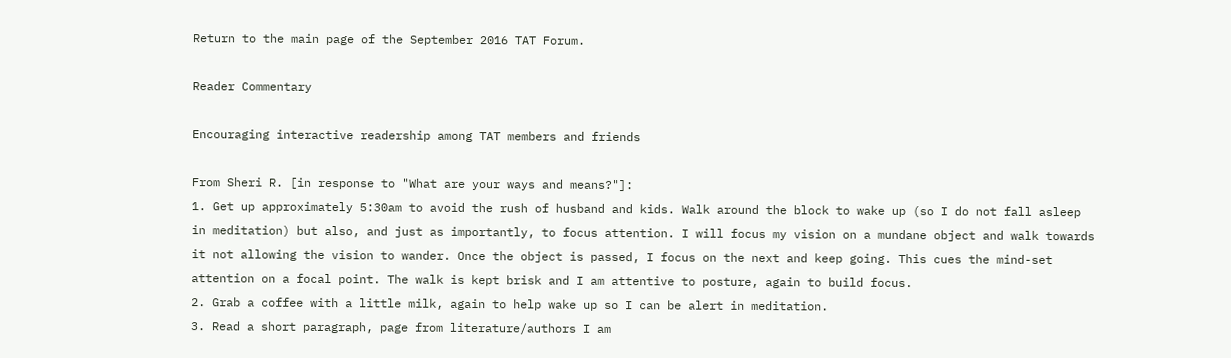Return to the main page of the September 2016 TAT Forum.

Reader Commentary

Encouraging interactive readership among TAT members and friends

From Sheri R. [in response to "What are your ways and means?"]:
1. Get up approximately 5:30am to avoid the rush of husband and kids. Walk around the block to wake up (so I do not fall asleep in meditation) but also, and just as importantly, to focus attention. I will focus my vision on a mundane object and walk towards it not allowing the vision to wander. Once the object is passed, I focus on the next and keep going. This cues the mind-set attention on a focal point. The walk is kept brisk and I am attentive to posture, again to build focus.
2. Grab a coffee with a little milk, again to help wake up so I can be alert in meditation.
3. Read a short paragraph, page from literature/authors I am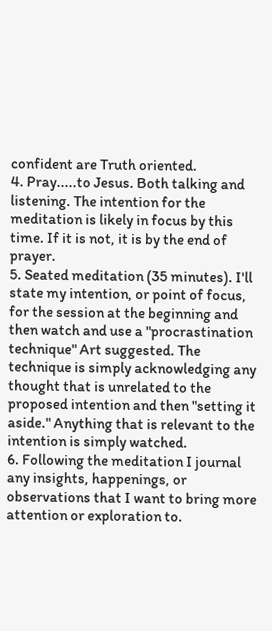confident are Truth oriented.
4. Pray.....to Jesus. Both talking and listening. The intention for the meditation is likely in focus by this time. If it is not, it is by the end of prayer.
5. Seated meditation (35 minutes). I'll state my intention, or point of focus, for the session at the beginning and then watch and use a "procrastination technique" Art suggested. The technique is simply acknowledging any thought that is unrelated to the proposed intention and then "setting it aside." Anything that is relevant to the intention is simply watched.
6. Following the meditation I journal any insights, happenings, or observations that I want to bring more attention or exploration to.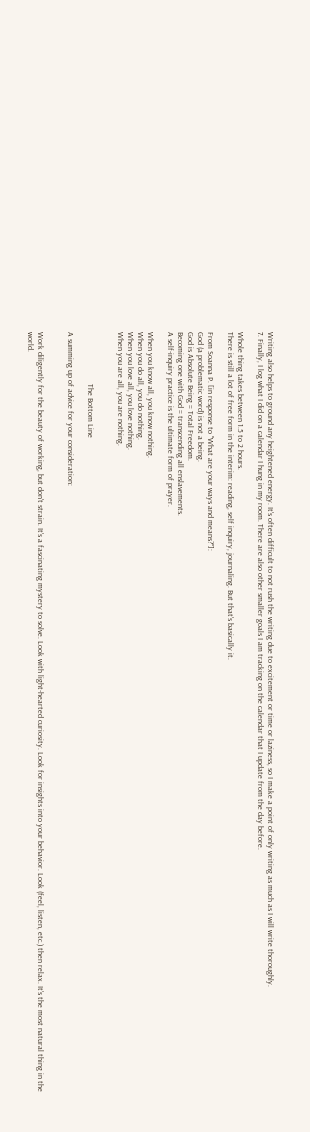Writing also helps to ground any heightened energy. It's often difficult to not rush the writing due to excitement or time or laziness, so I make a point of only writing as much as I will write thoroughly.
7. Finally, I log what I did on a calendar I hung in my room. There are also other smaller goals I am tracking on the calendar that I update from the day before.

Whole thing takes between 1.5 to 2 hours.
There is still a lot of free form in the interim: reading, self inquiry, journaling. But that's basically it.

From Soanna P. [in response to "What are your ways and means?"]:
God (a problematic word) is not a being.
God is Absolute Being = Total Freedom.
Becoming one with God = transcending all enslavements.
A self-inquiry practice is the ultimate form of prayer.

When you know all, you know nothing.
When you do all, you do nothing.
When you love all, you love nothing.
When you are all, you are nothing.


                          The Bottom Line

A summing up of advice for your consideration:


Work diligently for the beauty of working, but don't strain. It's a fascinating mystery to solve. Look with light-hearted curiosity. Look for insights into your behavior. Look (feel, listen, etc.) then relax. It's the most natural thing in the world.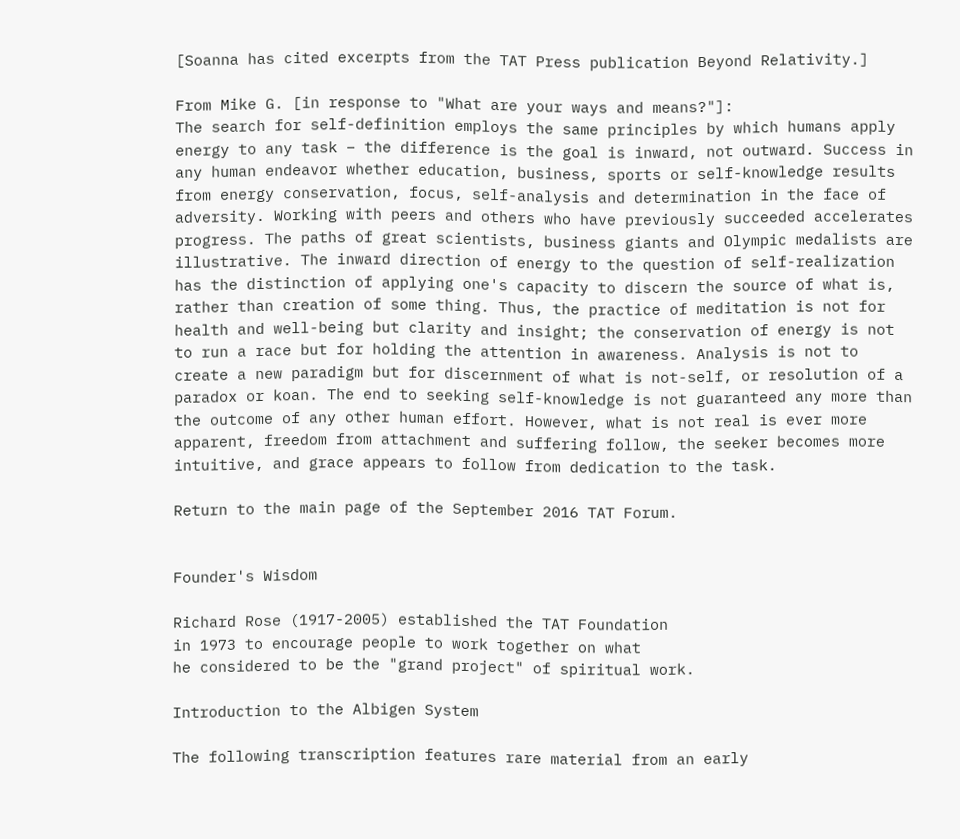[Soanna has cited excerpts from the TAT Press publication Beyond Relativity.]

From Mike G. [in response to "What are your ways and means?"]:
The search for self-definition employs the same principles by which humans apply energy to any task – the difference is the goal is inward, not outward. Success in any human endeavor whether education, business, sports or self-knowledge results from energy conservation, focus, self-analysis and determination in the face of adversity. Working with peers and others who have previously succeeded accelerates progress. The paths of great scientists, business giants and Olympic medalists are illustrative. The inward direction of energy to the question of self-realization has the distinction of applying one's capacity to discern the source of what is, rather than creation of some thing. Thus, the practice of meditation is not for health and well-being but clarity and insight; the conservation of energy is not to run a race but for holding the attention in awareness. Analysis is not to create a new paradigm but for discernment of what is not-self, or resolution of a paradox or koan. The end to seeking self-knowledge is not guaranteed any more than the outcome of any other human effort. However, what is not real is ever more apparent, freedom from attachment and suffering follow, the seeker becomes more intuitive, and grace appears to follow from dedication to the task.

Return to the main page of the September 2016 TAT Forum.


Founder's Wisdom

Richard Rose (1917-2005) established the TAT Foundation
in 1973 to encourage people to work together on what
he considered to be the "grand project" of spiritual work.

Introduction to the Albigen System

The following transcription features rare material from an early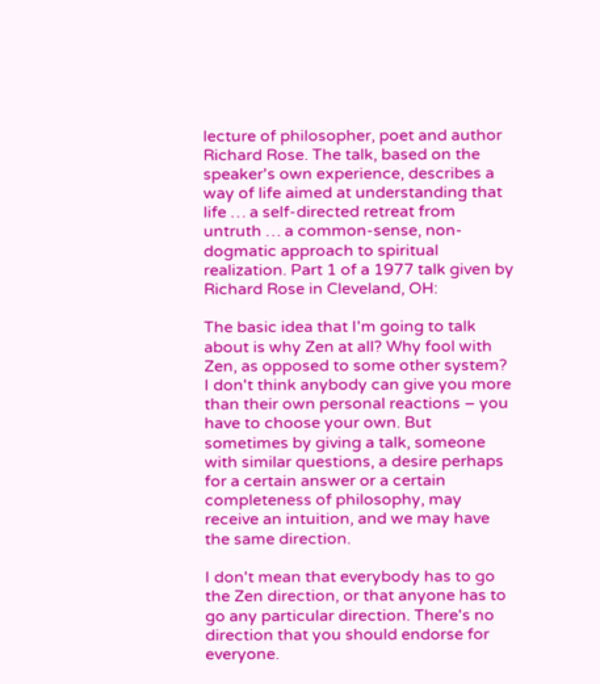lecture of philosopher, poet and author Richard Rose. The talk, based on the speaker's own experience, describes a way of life aimed at understanding that life … a self-directed retreat from untruth … a common-sense, non-dogmatic approach to spiritual realization. Part 1 of a 1977 talk given by Richard Rose in Cleveland, OH:

The basic idea that I'm going to talk about is why Zen at all? Why fool with Zen, as opposed to some other system? I don't think anybody can give you more than their own personal reactions – you have to choose your own. But sometimes by giving a talk, someone with similar questions, a desire perhaps for a certain answer or a certain completeness of philosophy, may receive an intuition, and we may have the same direction.

I don't mean that everybody has to go the Zen direction, or that anyone has to go any particular direction. There's no direction that you should endorse for everyone.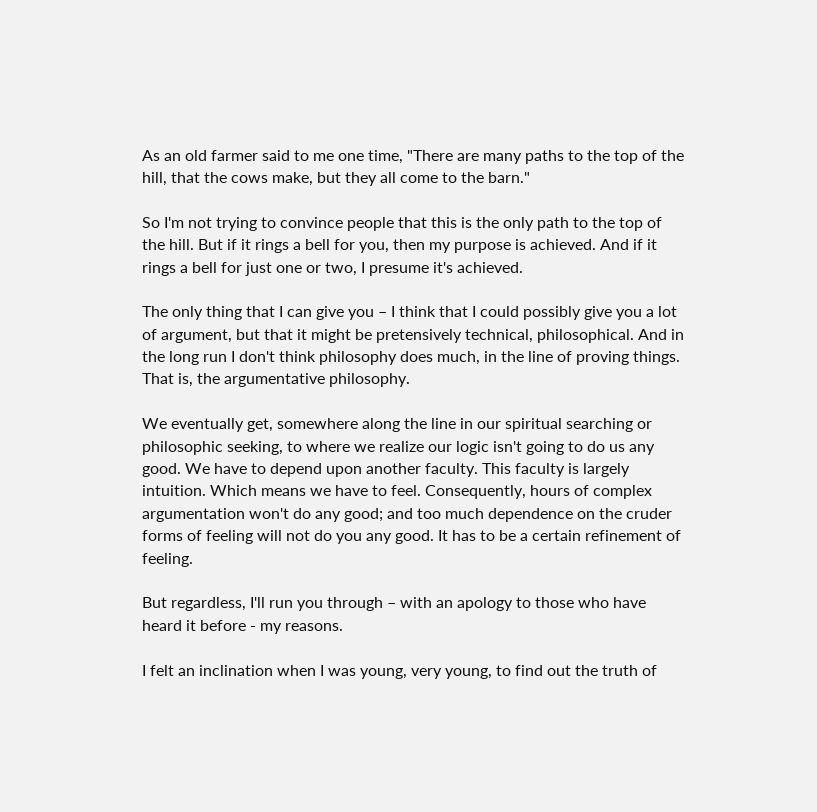As an old farmer said to me one time, "There are many paths to the top of the hill, that the cows make, but they all come to the barn."

So I'm not trying to convince people that this is the only path to the top of the hill. But if it rings a bell for you, then my purpose is achieved. And if it rings a bell for just one or two, I presume it's achieved.

The only thing that I can give you – I think that I could possibly give you a lot of argument, but that it might be pretensively technical, philosophical. And in the long run I don't think philosophy does much, in the line of proving things. That is, the argumentative philosophy.

We eventually get, somewhere along the line in our spiritual searching or philosophic seeking, to where we realize our logic isn't going to do us any good. We have to depend upon another faculty. This faculty is largely intuition. Which means we have to feel. Consequently, hours of complex argumentation won't do any good; and too much dependence on the cruder forms of feeling will not do you any good. It has to be a certain refinement of feeling.

But regardless, I'll run you through – with an apology to those who have heard it before - my reasons.

I felt an inclination when I was young, very young, to find out the truth of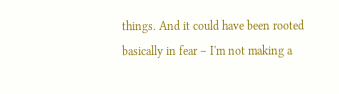things. And it could have been rooted basically in fear – I'm not making a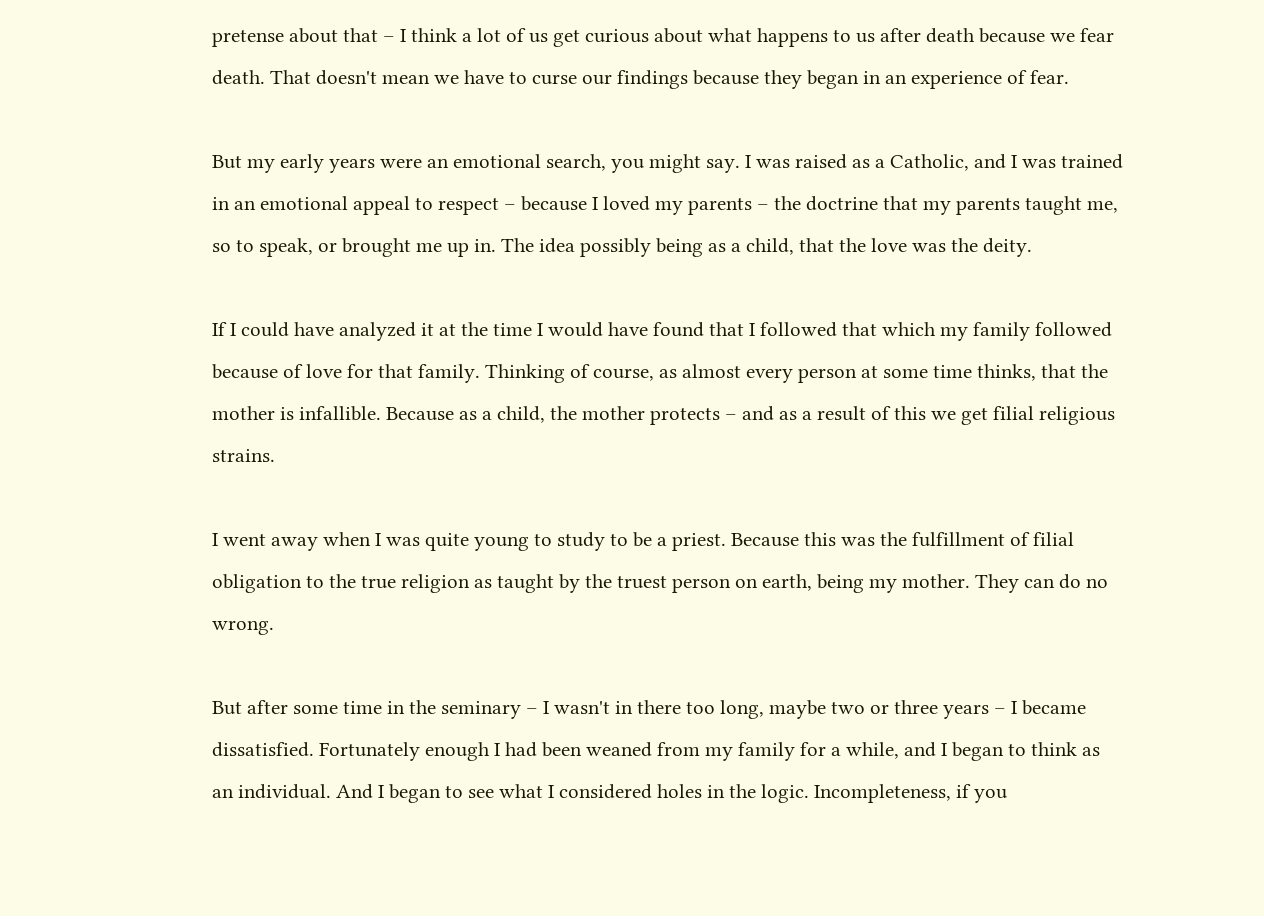pretense about that – I think a lot of us get curious about what happens to us after death because we fear death. That doesn't mean we have to curse our findings because they began in an experience of fear.

But my early years were an emotional search, you might say. I was raised as a Catholic, and I was trained in an emotional appeal to respect – because I loved my parents – the doctrine that my parents taught me, so to speak, or brought me up in. The idea possibly being as a child, that the love was the deity.

If I could have analyzed it at the time I would have found that I followed that which my family followed because of love for that family. Thinking of course, as almost every person at some time thinks, that the mother is infallible. Because as a child, the mother protects – and as a result of this we get filial religious strains.

I went away when I was quite young to study to be a priest. Because this was the fulfillment of filial obligation to the true religion as taught by the truest person on earth, being my mother. They can do no wrong.

But after some time in the seminary – I wasn't in there too long, maybe two or three years – I became dissatisfied. Fortunately enough I had been weaned from my family for a while, and I began to think as an individual. And I began to see what I considered holes in the logic. Incompleteness, if you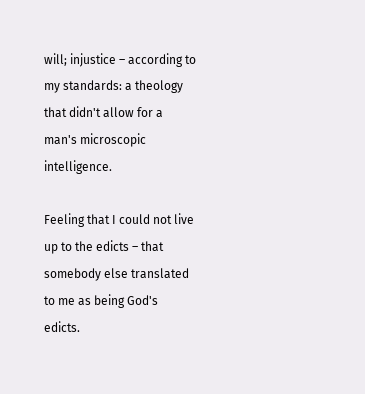will; injustice – according to my standards: a theology that didn't allow for a man's microscopic intelligence.

Feeling that I could not live up to the edicts – that somebody else translated to me as being God's edicts.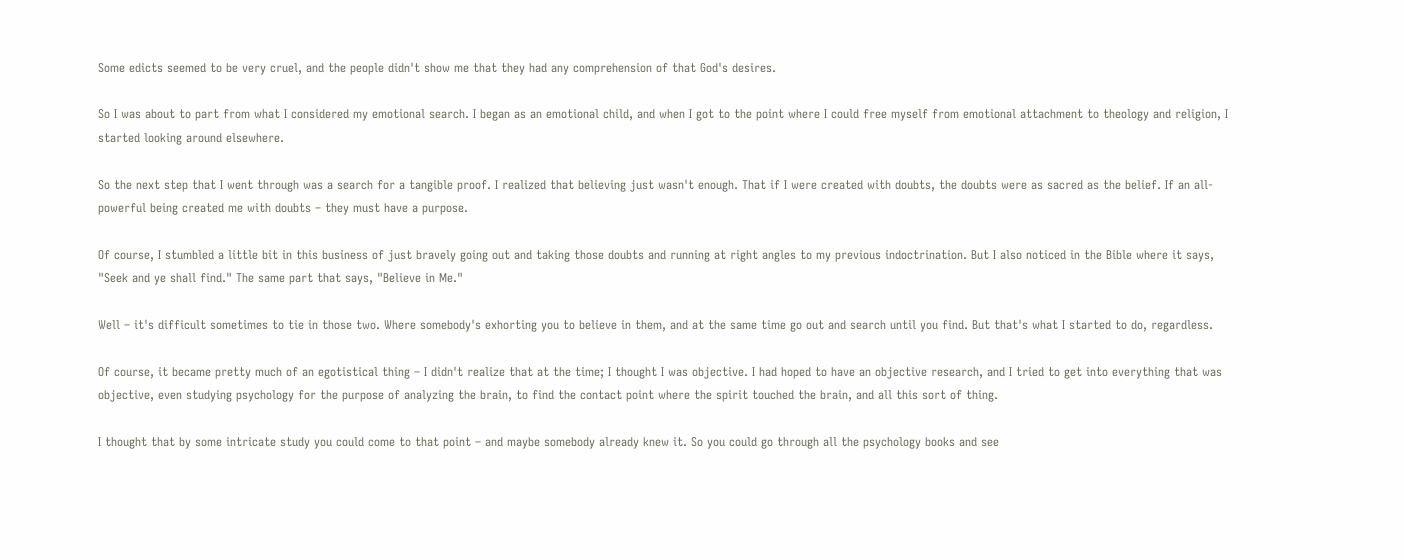Some edicts seemed to be very cruel, and the people didn't show me that they had any comprehension of that God's desires.

So I was about to part from what I considered my emotional search. I began as an emotional child, and when I got to the point where I could free myself from emotional attachment to theology and religion, I started looking around elsewhere.

So the next step that I went through was a search for a tangible proof. I realized that believing just wasn't enough. That if I were created with doubts, the doubts were as sacred as the belief. If an all-powerful being created me with doubts – they must have a purpose.

Of course, I stumbled a little bit in this business of just bravely going out and taking those doubts and running at right angles to my previous indoctrination. But I also noticed in the Bible where it says, "Seek and ye shall find." The same part that says, "Believe in Me."

Well – it's difficult sometimes to tie in those two. Where somebody's exhorting you to believe in them, and at the same time go out and search until you find. But that's what I started to do, regardless.

Of course, it became pretty much of an egotistical thing – I didn't realize that at the time; I thought I was objective. I had hoped to have an objective research, and I tried to get into everything that was objective, even studying psychology for the purpose of analyzing the brain, to find the contact point where the spirit touched the brain, and all this sort of thing.

I thought that by some intricate study you could come to that point – and maybe somebody already knew it. So you could go through all the psychology books and see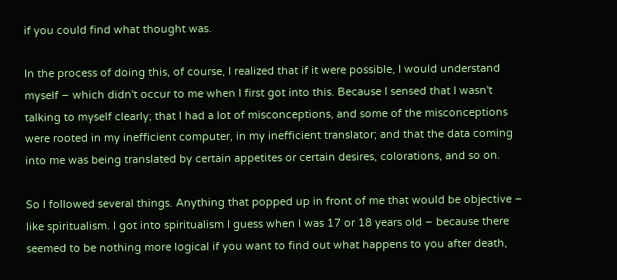if you could find what thought was.

In the process of doing this, of course, I realized that if it were possible, I would understand myself – which didn't occur to me when I first got into this. Because I sensed that I wasn't talking to myself clearly; that I had a lot of misconceptions, and some of the misconceptions were rooted in my inefficient computer, in my inefficient translator; and that the data coming into me was being translated by certain appetites or certain desires, colorations, and so on.

So I followed several things. Anything that popped up in front of me that would be objective – like spiritualism. I got into spiritualism I guess when I was 17 or 18 years old – because there seemed to be nothing more logical if you want to find out what happens to you after death,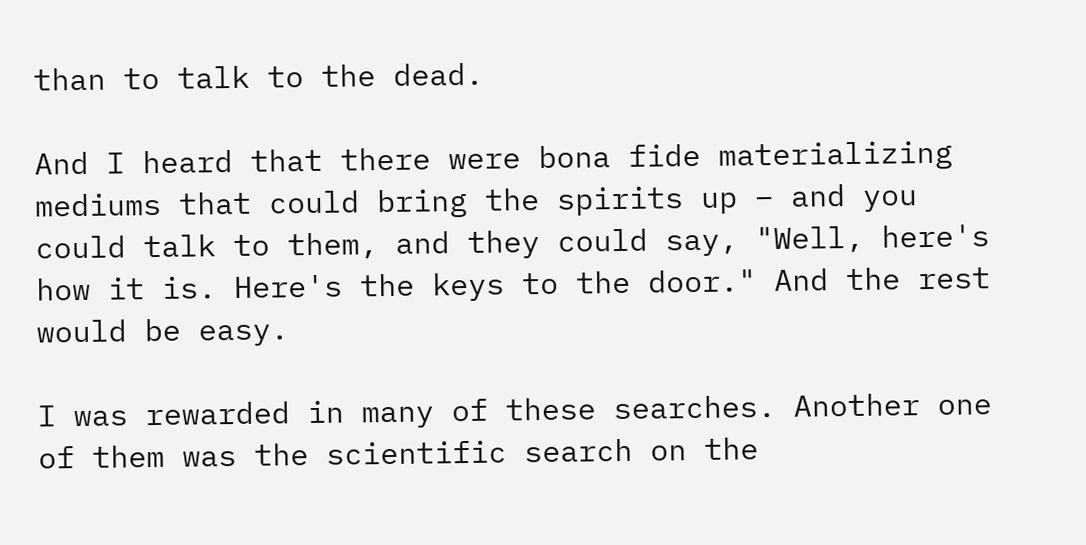than to talk to the dead.

And I heard that there were bona fide materializing mediums that could bring the spirits up – and you could talk to them, and they could say, "Well, here's how it is. Here's the keys to the door." And the rest would be easy.

I was rewarded in many of these searches. Another one of them was the scientific search on the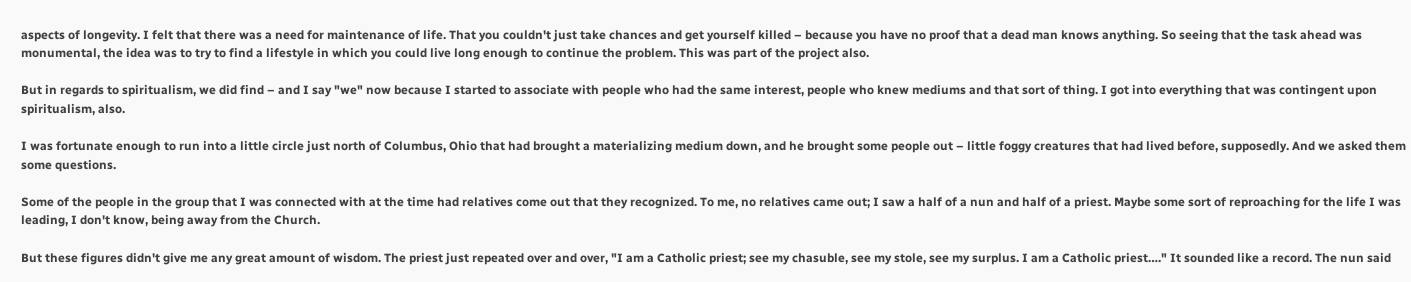aspects of longevity. I felt that there was a need for maintenance of life. That you couldn't just take chances and get yourself killed – because you have no proof that a dead man knows anything. So seeing that the task ahead was monumental, the idea was to try to find a lifestyle in which you could live long enough to continue the problem. This was part of the project also.

But in regards to spiritualism, we did find – and I say "we" now because I started to associate with people who had the same interest, people who knew mediums and that sort of thing. I got into everything that was contingent upon spiritualism, also.

I was fortunate enough to run into a little circle just north of Columbus, Ohio that had brought a materializing medium down, and he brought some people out – little foggy creatures that had lived before, supposedly. And we asked them some questions.

Some of the people in the group that I was connected with at the time had relatives come out that they recognized. To me, no relatives came out; I saw a half of a nun and half of a priest. Maybe some sort of reproaching for the life I was leading, I don't know, being away from the Church.

But these figures didn't give me any great amount of wisdom. The priest just repeated over and over, "I am a Catholic priest; see my chasuble, see my stole, see my surplus. I am a Catholic priest…." It sounded like a record. The nun said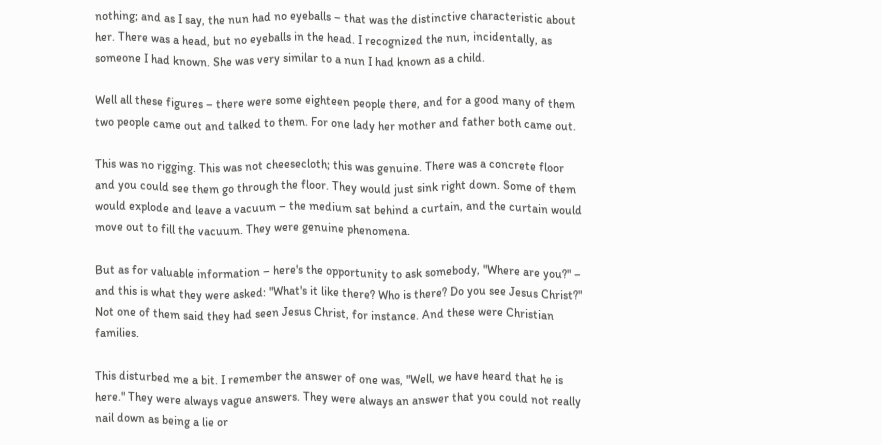nothing; and as I say, the nun had no eyeballs – that was the distinctive characteristic about her. There was a head, but no eyeballs in the head. I recognized the nun, incidentally, as someone I had known. She was very similar to a nun I had known as a child.

Well all these figures – there were some eighteen people there, and for a good many of them two people came out and talked to them. For one lady her mother and father both came out.

This was no rigging. This was not cheesecloth; this was genuine. There was a concrete floor and you could see them go through the floor. They would just sink right down. Some of them would explode and leave a vacuum – the medium sat behind a curtain, and the curtain would move out to fill the vacuum. They were genuine phenomena.

But as for valuable information – here's the opportunity to ask somebody, "Where are you?" – and this is what they were asked: "What's it like there? Who is there? Do you see Jesus Christ?" Not one of them said they had seen Jesus Christ, for instance. And these were Christian families.

This disturbed me a bit. I remember the answer of one was, "Well, we have heard that he is here." They were always vague answers. They were always an answer that you could not really nail down as being a lie or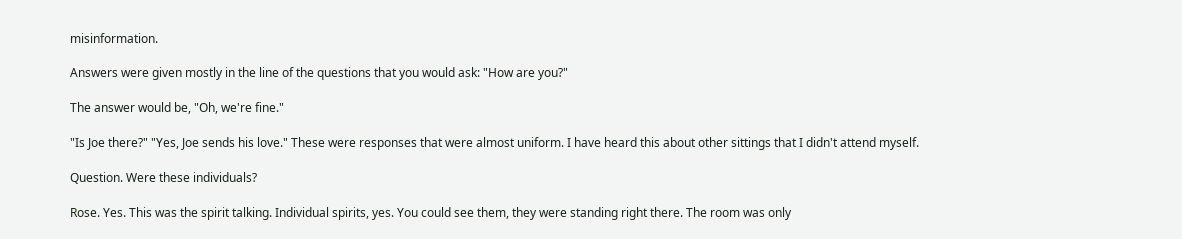misinformation.

Answers were given mostly in the line of the questions that you would ask: "How are you?"

The answer would be, "Oh, we're fine."

"Is Joe there?" "Yes, Joe sends his love." These were responses that were almost uniform. I have heard this about other sittings that I didn't attend myself.

Question. Were these individuals?

Rose. Yes. This was the spirit talking. Individual spirits, yes. You could see them, they were standing right there. The room was only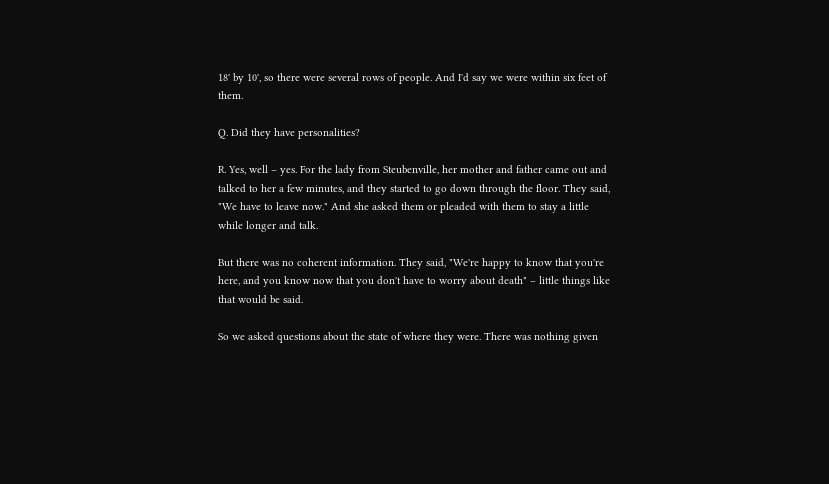18' by 10', so there were several rows of people. And I'd say we were within six feet of them.

Q. Did they have personalities?

R. Yes, well – yes. For the lady from Steubenville, her mother and father came out and talked to her a few minutes, and they started to go down through the floor. They said, "We have to leave now." And she asked them or pleaded with them to stay a little while longer and talk.

But there was no coherent information. They said, "We're happy to know that you're here, and you know now that you don't have to worry about death" – little things like that would be said.

So we asked questions about the state of where they were. There was nothing given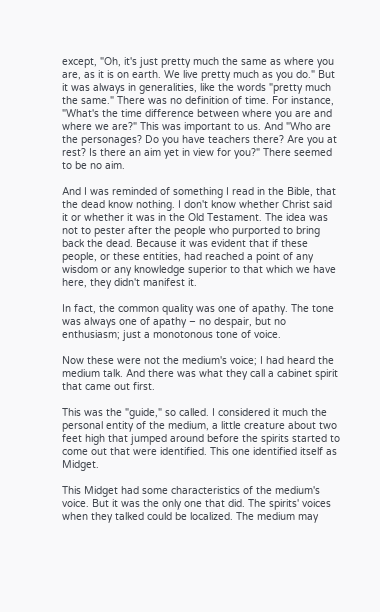except, "Oh, it's just pretty much the same as where you are, as it is on earth. We live pretty much as you do." But it was always in generalities, like the words "pretty much the same." There was no definition of time. For instance, "What's the time difference between where you are and where we are?" This was important to us. And "Who are the personages? Do you have teachers there? Are you at rest? Is there an aim yet in view for you?" There seemed to be no aim.

And I was reminded of something I read in the Bible, that the dead know nothing. I don't know whether Christ said it or whether it was in the Old Testament. The idea was not to pester after the people who purported to bring back the dead. Because it was evident that if these people, or these entities, had reached a point of any wisdom or any knowledge superior to that which we have here, they didn't manifest it.

In fact, the common quality was one of apathy. The tone was always one of apathy – no despair, but no enthusiasm; just a monotonous tone of voice.

Now these were not the medium's voice; I had heard the medium talk. And there was what they call a cabinet spirit that came out first.

This was the "guide," so called. I considered it much the personal entity of the medium, a little creature about two feet high that jumped around before the spirits started to come out that were identified. This one identified itself as Midget.

This Midget had some characteristics of the medium's voice. But it was the only one that did. The spirits' voices when they talked could be localized. The medium may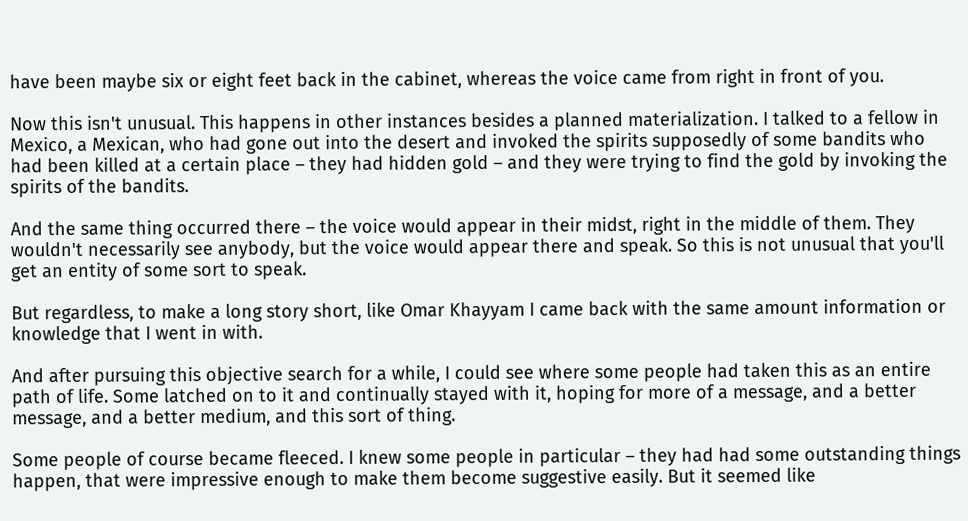have been maybe six or eight feet back in the cabinet, whereas the voice came from right in front of you.

Now this isn't unusual. This happens in other instances besides a planned materialization. I talked to a fellow in Mexico, a Mexican, who had gone out into the desert and invoked the spirits supposedly of some bandits who had been killed at a certain place – they had hidden gold – and they were trying to find the gold by invoking the spirits of the bandits.

And the same thing occurred there – the voice would appear in their midst, right in the middle of them. They wouldn't necessarily see anybody, but the voice would appear there and speak. So this is not unusual that you'll get an entity of some sort to speak.

But regardless, to make a long story short, like Omar Khayyam I came back with the same amount information or knowledge that I went in with.

And after pursuing this objective search for a while, I could see where some people had taken this as an entire path of life. Some latched on to it and continually stayed with it, hoping for more of a message, and a better message, and a better medium, and this sort of thing.

Some people of course became fleeced. I knew some people in particular – they had had some outstanding things happen, that were impressive enough to make them become suggestive easily. But it seemed like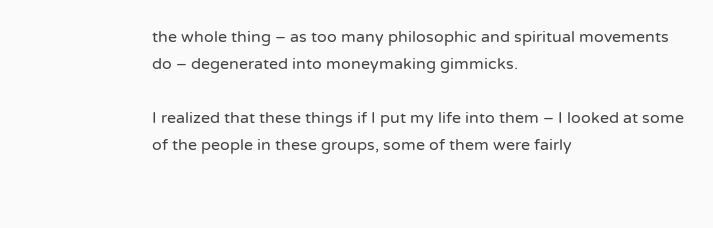the whole thing – as too many philosophic and spiritual movements do – degenerated into moneymaking gimmicks.

I realized that these things if I put my life into them – I looked at some of the people in these groups, some of them were fairly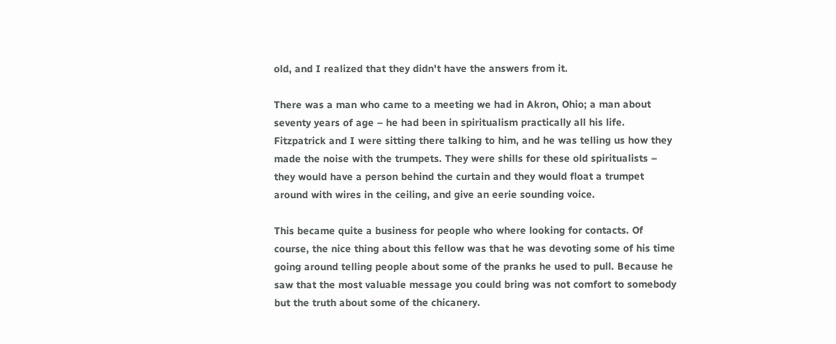old, and I realized that they didn't have the answers from it.

There was a man who came to a meeting we had in Akron, Ohio; a man about seventy years of age – he had been in spiritualism practically all his life. Fitzpatrick and I were sitting there talking to him, and he was telling us how they made the noise with the trumpets. They were shills for these old spiritualists – they would have a person behind the curtain and they would float a trumpet around with wires in the ceiling, and give an eerie sounding voice.

This became quite a business for people who where looking for contacts. Of course, the nice thing about this fellow was that he was devoting some of his time going around telling people about some of the pranks he used to pull. Because he saw that the most valuable message you could bring was not comfort to somebody but the truth about some of the chicanery.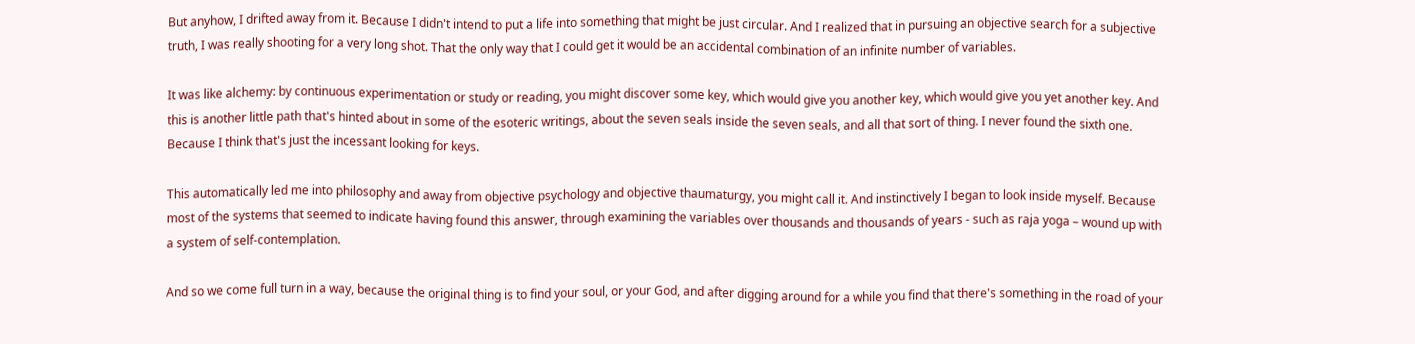But anyhow, I drifted away from it. Because I didn't intend to put a life into something that might be just circular. And I realized that in pursuing an objective search for a subjective truth, I was really shooting for a very long shot. That the only way that I could get it would be an accidental combination of an infinite number of variables.

It was like alchemy: by continuous experimentation or study or reading, you might discover some key, which would give you another key, which would give you yet another key. And this is another little path that's hinted about in some of the esoteric writings, about the seven seals inside the seven seals, and all that sort of thing. I never found the sixth one. Because I think that's just the incessant looking for keys.

This automatically led me into philosophy and away from objective psychology and objective thaumaturgy, you might call it. And instinctively I began to look inside myself. Because most of the systems that seemed to indicate having found this answer, through examining the variables over thousands and thousands of years - such as raja yoga – wound up with a system of self-contemplation.

And so we come full turn in a way, because the original thing is to find your soul, or your God, and after digging around for a while you find that there's something in the road of your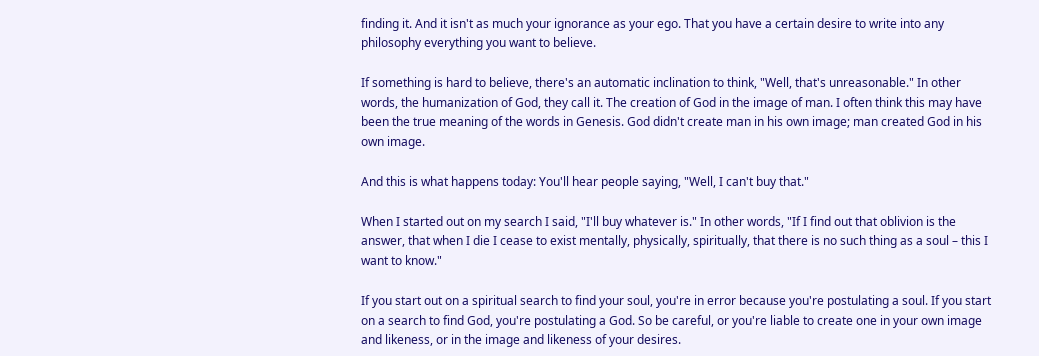finding it. And it isn't as much your ignorance as your ego. That you have a certain desire to write into any philosophy everything you want to believe.

If something is hard to believe, there's an automatic inclination to think, "Well, that's unreasonable." In other words, the humanization of God, they call it. The creation of God in the image of man. I often think this may have been the true meaning of the words in Genesis. God didn't create man in his own image; man created God in his own image.

And this is what happens today: You'll hear people saying, "Well, I can't buy that."

When I started out on my search I said, "I'll buy whatever is." In other words, "If I find out that oblivion is the answer, that when I die I cease to exist mentally, physically, spiritually, that there is no such thing as a soul – this I want to know."

If you start out on a spiritual search to find your soul, you're in error because you're postulating a soul. If you start on a search to find God, you're postulating a God. So be careful, or you're liable to create one in your own image and likeness, or in the image and likeness of your desires.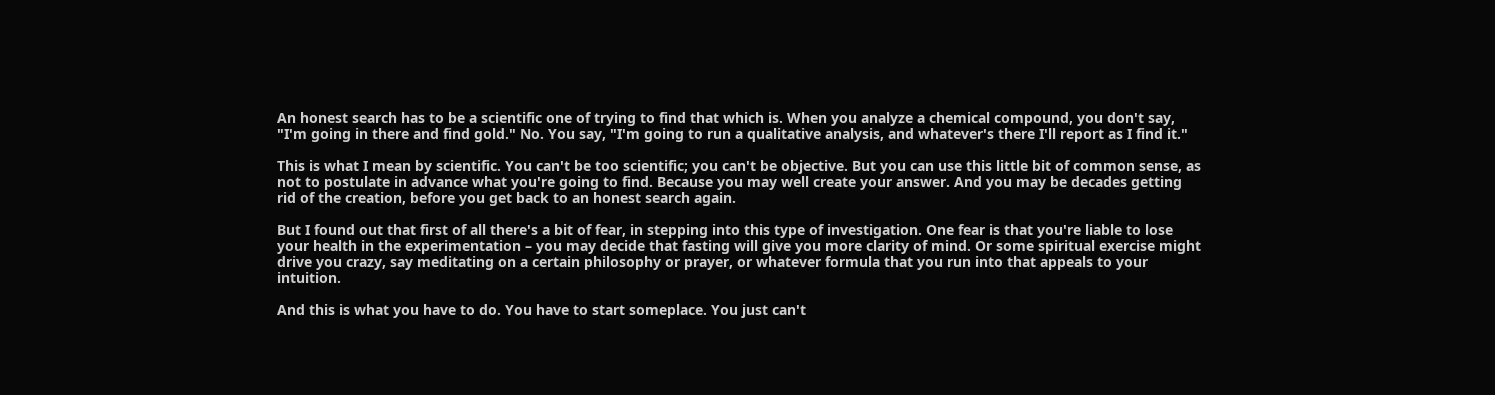An honest search has to be a scientific one of trying to find that which is. When you analyze a chemical compound, you don't say, "I'm going in there and find gold." No. You say, "I'm going to run a qualitative analysis, and whatever's there I'll report as I find it."

This is what I mean by scientific. You can't be too scientific; you can't be objective. But you can use this little bit of common sense, as not to postulate in advance what you're going to find. Because you may well create your answer. And you may be decades getting rid of the creation, before you get back to an honest search again.

But I found out that first of all there's a bit of fear, in stepping into this type of investigation. One fear is that you're liable to lose your health in the experimentation – you may decide that fasting will give you more clarity of mind. Or some spiritual exercise might drive you crazy, say meditating on a certain philosophy or prayer, or whatever formula that you run into that appeals to your intuition.

And this is what you have to do. You have to start someplace. You just can't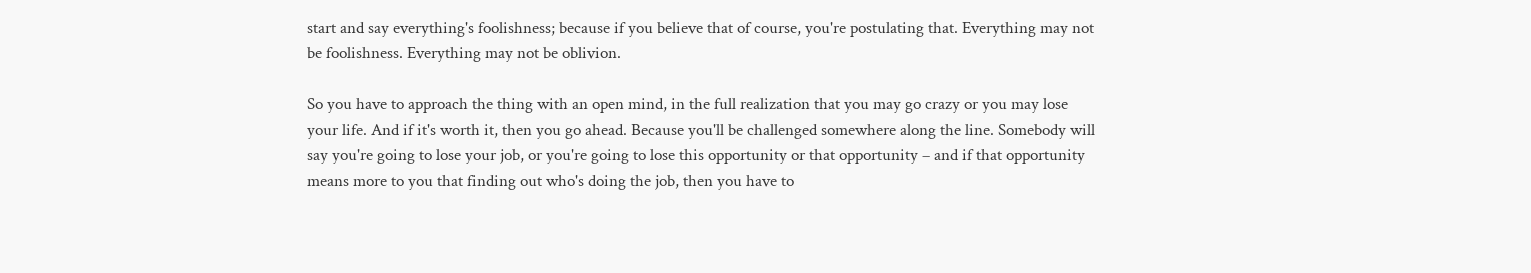start and say everything's foolishness; because if you believe that of course, you're postulating that. Everything may not be foolishness. Everything may not be oblivion.

So you have to approach the thing with an open mind, in the full realization that you may go crazy or you may lose your life. And if it's worth it, then you go ahead. Because you'll be challenged somewhere along the line. Somebody will say you're going to lose your job, or you're going to lose this opportunity or that opportunity – and if that opportunity means more to you that finding out who's doing the job, then you have to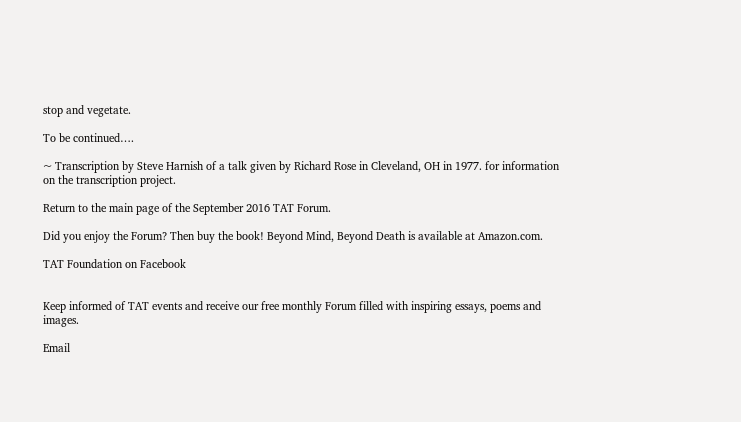stop and vegetate.

To be continued….

~ Transcription by Steve Harnish of a talk given by Richard Rose in Cleveland, OH in 1977. for information on the transcription project.

Return to the main page of the September 2016 TAT Forum.

Did you enjoy the Forum? Then buy the book! Beyond Mind, Beyond Death is available at Amazon.com.

TAT Foundation on Facebook


Keep informed of TAT events and receive our free monthly Forum filled with inspiring essays, poems and images.

Email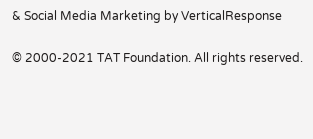& Social Media Marketing by VerticalResponse

© 2000-2021 TAT Foundation. All rights reserved.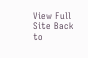View Full Site Back to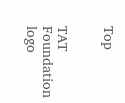Top


TAT Foundation logo